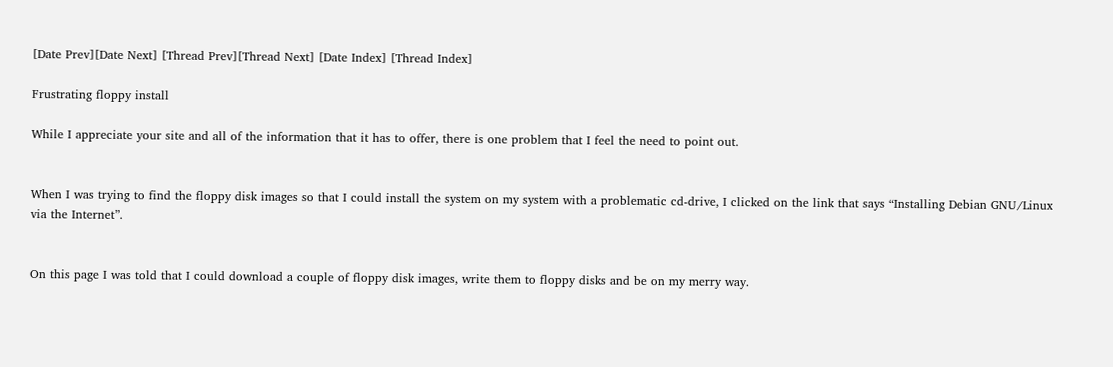[Date Prev][Date Next] [Thread Prev][Thread Next] [Date Index] [Thread Index]

Frustrating floppy install

While I appreciate your site and all of the information that it has to offer, there is one problem that I feel the need to point out.


When I was trying to find the floppy disk images so that I could install the system on my system with a problematic cd-drive, I clicked on the link that says “Installing Debian GNU/Linux via the Internet”.


On this page I was told that I could download a couple of floppy disk images, write them to floppy disks and be on my merry way.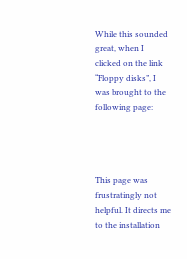While this sounded great, when I clicked on the link “Floppy disks”, I was brought to the following page:




This page was frustratingly not helpful. It directs me to the installation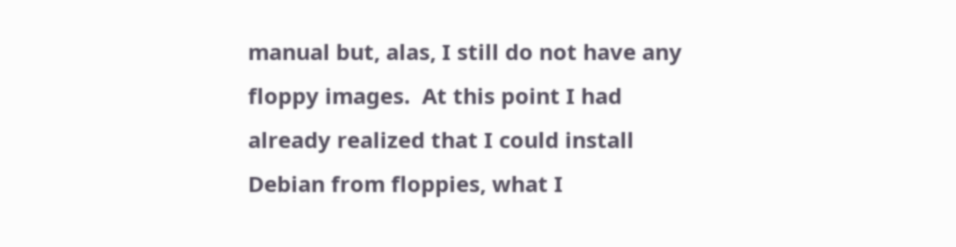manual but, alas, I still do not have any floppy images.  At this point I had already realized that I could install Debian from floppies, what I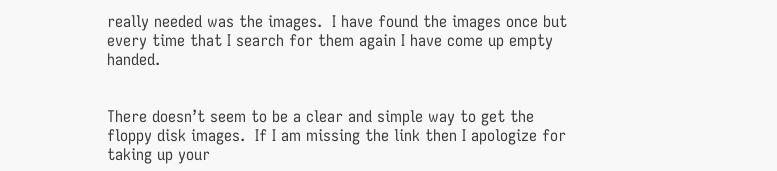really needed was the images.  I have found the images once but every time that I search for them again I have come up empty handed.


There doesn’t seem to be a clear and simple way to get the floppy disk images.  If I am missing the link then I apologize for taking up your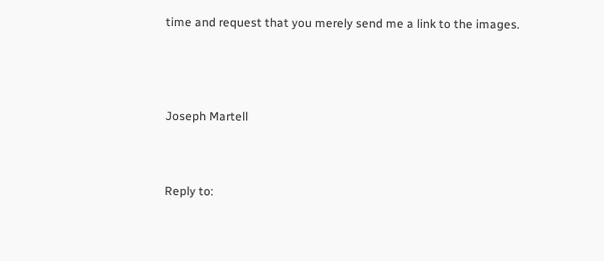time and request that you merely send me a link to the images.




Joseph Martell



Reply to: